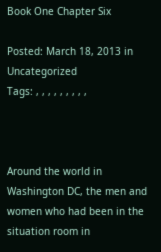Book One Chapter Six

Posted: March 18, 2013 in Uncategorized
Tags: , , , , , , , , ,



Around the world in Washington DC, the men and women who had been in the situation room in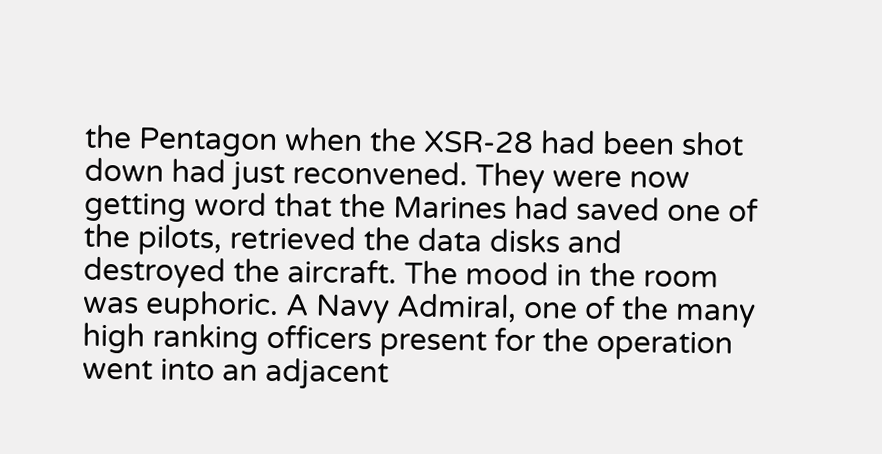the Pentagon when the XSR-28 had been shot down had just reconvened. They were now getting word that the Marines had saved one of the pilots, retrieved the data disks and destroyed the aircraft. The mood in the room was euphoric. A Navy Admiral, one of the many high ranking officers present for the operation went into an adjacent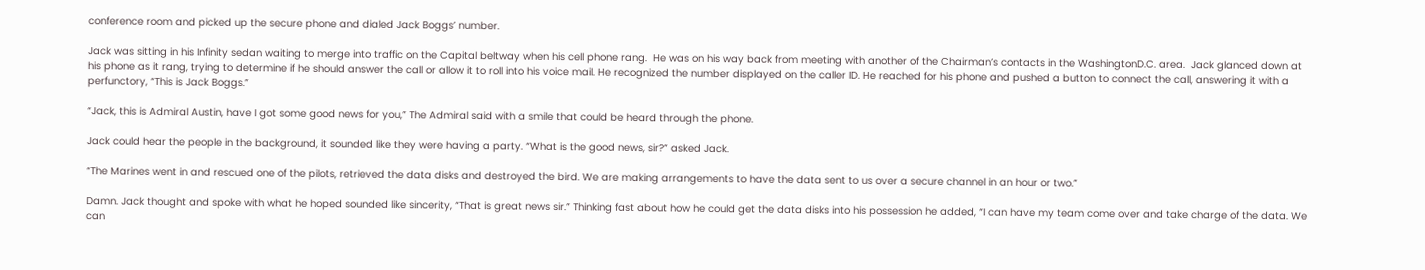conference room and picked up the secure phone and dialed Jack Boggs’ number.

Jack was sitting in his Infinity sedan waiting to merge into traffic on the Capital beltway when his cell phone rang.  He was on his way back from meeting with another of the Chairman’s contacts in the WashingtonD.C. area.  Jack glanced down at his phone as it rang, trying to determine if he should answer the call or allow it to roll into his voice mail. He recognized the number displayed on the caller ID. He reached for his phone and pushed a button to connect the call, answering it with a perfunctory, “This is Jack Boggs.”

“Jack, this is Admiral Austin, have I got some good news for you,” The Admiral said with a smile that could be heard through the phone.

Jack could hear the people in the background, it sounded like they were having a party. “What is the good news, sir?” asked Jack.

“The Marines went in and rescued one of the pilots, retrieved the data disks and destroyed the bird. We are making arrangements to have the data sent to us over a secure channel in an hour or two.”

Damn. Jack thought and spoke with what he hoped sounded like sincerity, “That is great news sir.” Thinking fast about how he could get the data disks into his possession he added, “I can have my team come over and take charge of the data. We can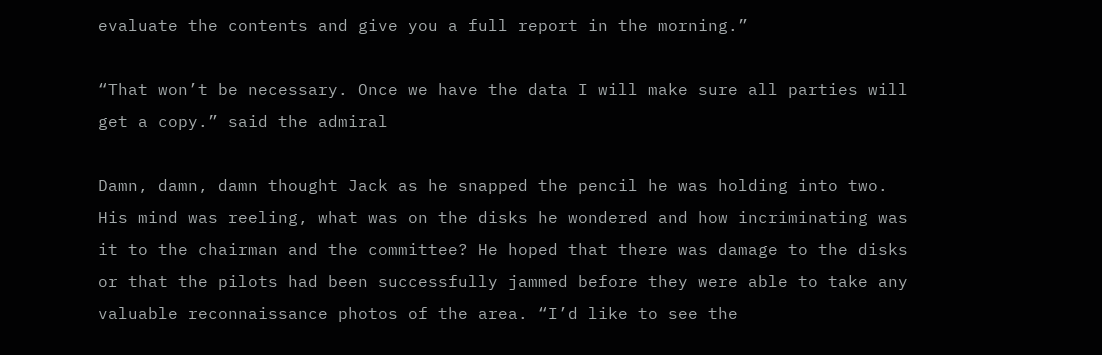evaluate the contents and give you a full report in the morning.”

“That won’t be necessary. Once we have the data I will make sure all parties will get a copy.” said the admiral

Damn, damn, damn thought Jack as he snapped the pencil he was holding into two.  His mind was reeling, what was on the disks he wondered and how incriminating was it to the chairman and the committee? He hoped that there was damage to the disks or that the pilots had been successfully jammed before they were able to take any valuable reconnaissance photos of the area. “I’d like to see the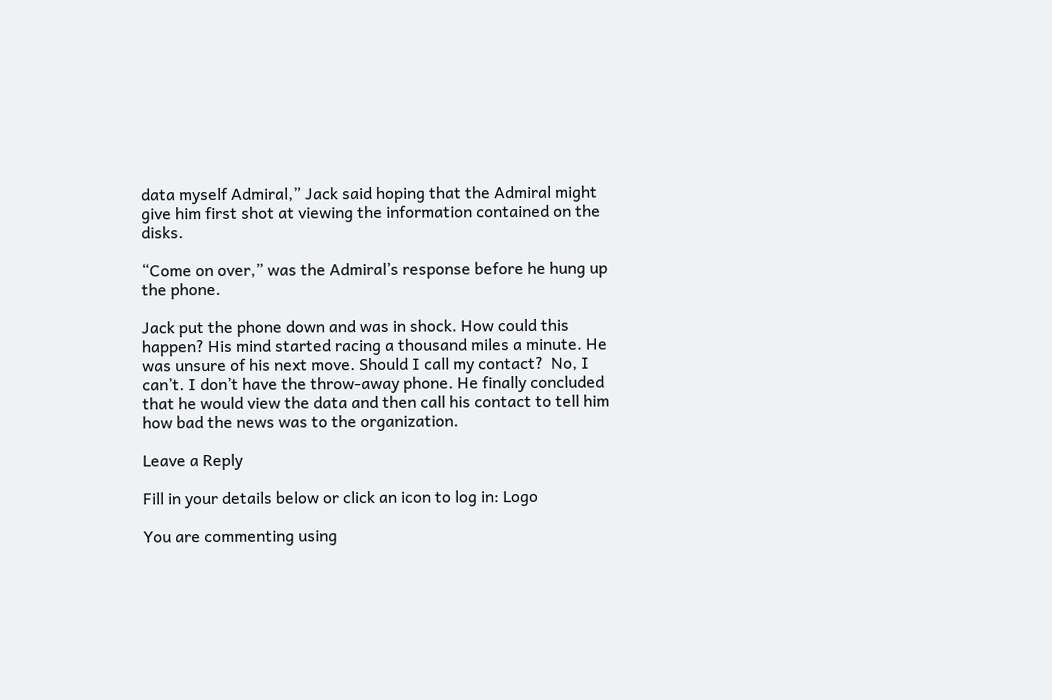data myself Admiral,” Jack said hoping that the Admiral might give him first shot at viewing the information contained on the disks.

“Come on over,” was the Admiral’s response before he hung up the phone.

Jack put the phone down and was in shock. How could this happen? His mind started racing a thousand miles a minute. He was unsure of his next move. Should I call my contact?  No, I can’t. I don’t have the throw-away phone. He finally concluded that he would view the data and then call his contact to tell him how bad the news was to the organization.

Leave a Reply

Fill in your details below or click an icon to log in: Logo

You are commenting using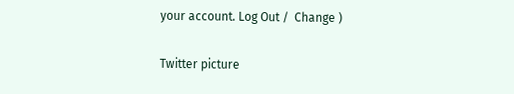your account. Log Out /  Change )

Twitter picture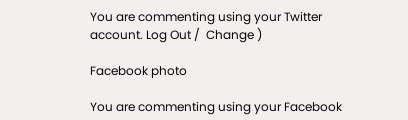You are commenting using your Twitter account. Log Out /  Change )

Facebook photo

You are commenting using your Facebook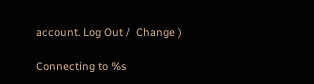account. Log Out /  Change )

Connecting to %s